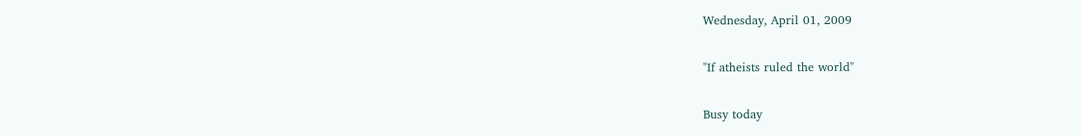Wednesday, April 01, 2009

"If atheists ruled the world"

Busy today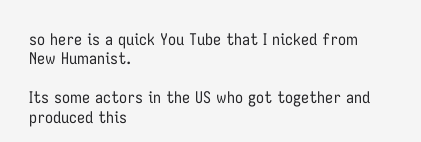so here is a quick You Tube that I nicked from New Humanist.

Its some actors in the US who got together and produced this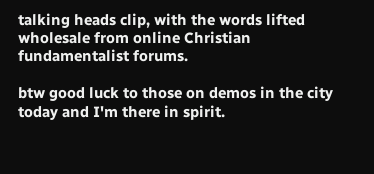talking heads clip, with the words lifted wholesale from online Christian fundamentalist forums.

btw good luck to those on demos in the city today and I'm there in spirit.